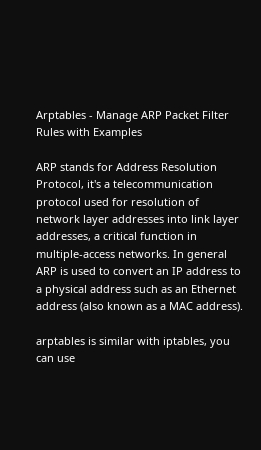Arptables - Manage ARP Packet Filter Rules with Examples

ARP stands for Address Resolution Protocol, it's a telecommunication protocol used for resolution of network layer addresses into link layer addresses, a critical function in multiple-access networks. In general ARP is used to convert an IP address to a physical address such as an Ethernet address (also known as a MAC address).

arptables is similar with iptables, you can use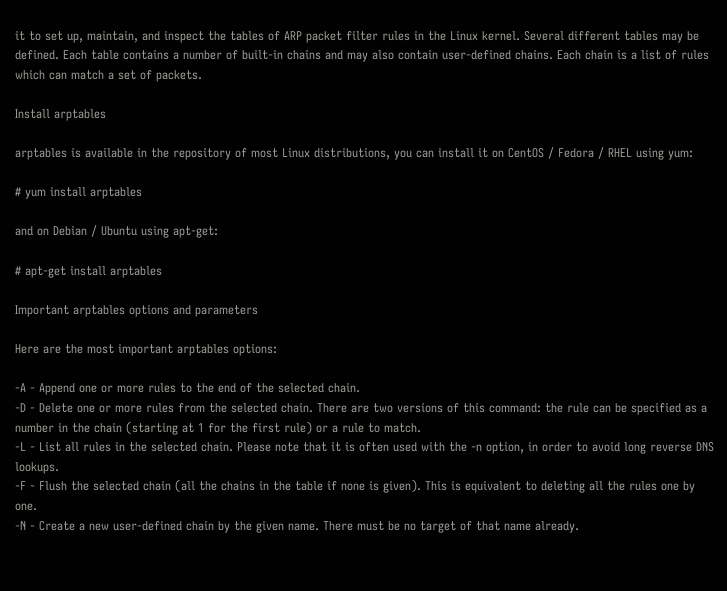it to set up, maintain, and inspect the tables of ARP packet filter rules in the Linux kernel. Several different tables may be defined. Each table contains a number of built-in chains and may also contain user-defined chains. Each chain is a list of rules which can match a set of packets.

Install arptables

arptables is available in the repository of most Linux distributions, you can install it on CentOS / Fedora / RHEL using yum:

# yum install arptables

and on Debian / Ubuntu using apt-get:

# apt-get install arptables

Important arptables options and parameters

Here are the most important arptables options:

-A - Append one or more rules to the end of the selected chain.
-D - Delete one or more rules from the selected chain. There are two versions of this command: the rule can be specified as a number in the chain (starting at 1 for the first rule) or a rule to match.
-L - List all rules in the selected chain. Please note that it is often used with the -n option, in order to avoid long reverse DNS lookups.
-F - Flush the selected chain (all the chains in the table if none is given). This is equivalent to deleting all the rules one by one.
-N - Create a new user-defined chain by the given name. There must be no target of that name already.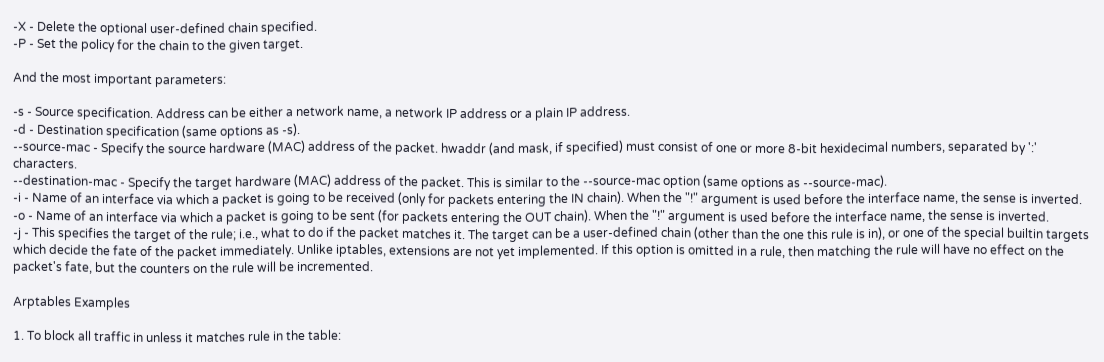-X - Delete the optional user-defined chain specified.
-P - Set the policy for the chain to the given target.

And the most important parameters:

-s - Source specification. Address can be either a network name, a network IP address or a plain IP address.
-d - Destination specification (same options as -s).
--source-mac - Specify the source hardware (MAC) address of the packet. hwaddr (and mask, if specified) must consist of one or more 8-bit hexidecimal numbers, separated by ':' characters.
--destination-mac - Specify the target hardware (MAC) address of the packet. This is similar to the --source-mac option (same options as --source-mac).
-i - Name of an interface via which a packet is going to be received (only for packets entering the IN chain). When the "!" argument is used before the interface name, the sense is inverted.
-o - Name of an interface via which a packet is going to be sent (for packets entering the OUT chain). When the "!" argument is used before the interface name, the sense is inverted.
-j - This specifies the target of the rule; i.e., what to do if the packet matches it. The target can be a user-defined chain (other than the one this rule is in), or one of the special builtin targets which decide the fate of the packet immediately. Unlike iptables, extensions are not yet implemented. If this option is omitted in a rule, then matching the rule will have no effect on the packet's fate, but the counters on the rule will be incremented.

Arptables Examples

1. To block all traffic in unless it matches rule in the table: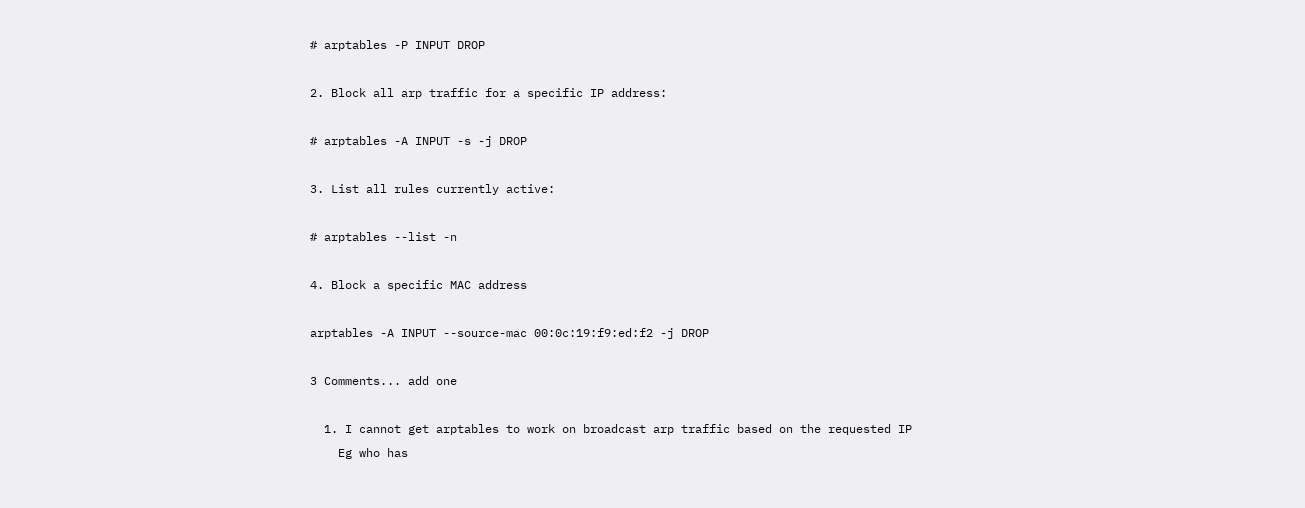# arptables -P INPUT DROP

2. Block all arp traffic for a specific IP address:

# arptables -A INPUT -s -j DROP

3. List all rules currently active:

# arptables --list -n

4. Block a specific MAC address

arptables -A INPUT --source-mac 00:0c:19:f9:ed:f2 -j DROP

3 Comments... add one

  1. I cannot get arptables to work on broadcast arp traffic based on the requested IP
    Eg who has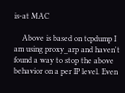is-at MAC

    Above is based on tcpdump I am using proxy_arp and haven't found a way to stop the above behavior on a per IP level. Even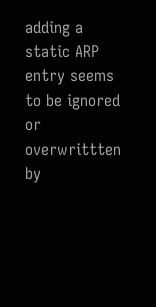adding a static ARP entry seems to be ignored or overwrittten by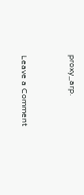proxy_arp.




Leave a Comment